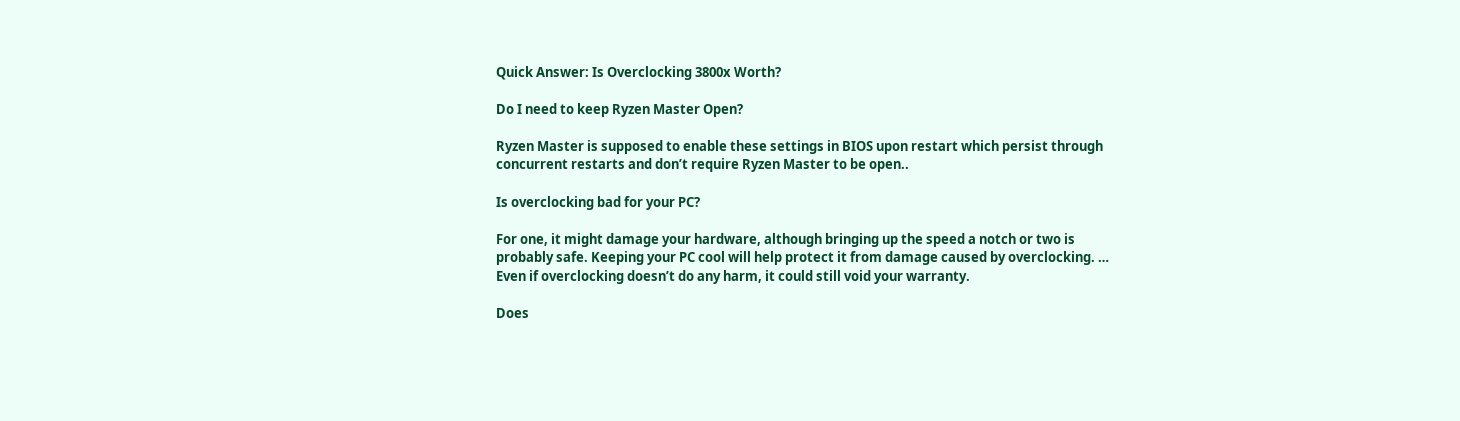Quick Answer: Is Overclocking 3800x Worth?

Do I need to keep Ryzen Master Open?

Ryzen Master is supposed to enable these settings in BIOS upon restart which persist through concurrent restarts and don’t require Ryzen Master to be open..

Is overclocking bad for your PC?

For one, it might damage your hardware, although bringing up the speed a notch or two is probably safe. Keeping your PC cool will help protect it from damage caused by overclocking. … Even if overclocking doesn’t do any harm, it could still void your warranty.

Does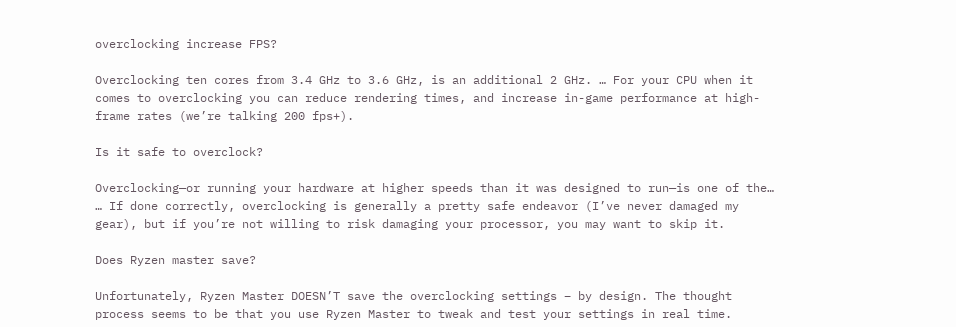overclocking increase FPS?

Overclocking ten cores from 3.4 GHz to 3.6 GHz, is an additional 2 GHz. … For your CPU when it comes to overclocking you can reduce rendering times, and increase in-game performance at high-frame rates (we’re talking 200 fps+).

Is it safe to overclock?

Overclocking—or running your hardware at higher speeds than it was designed to run—is one of the… … If done correctly, overclocking is generally a pretty safe endeavor (I’ve never damaged my gear), but if you’re not willing to risk damaging your processor, you may want to skip it.

Does Ryzen master save?

Unfortunately, Ryzen Master DOESN’T save the overclocking settings – by design. The thought process seems to be that you use Ryzen Master to tweak and test your settings in real time.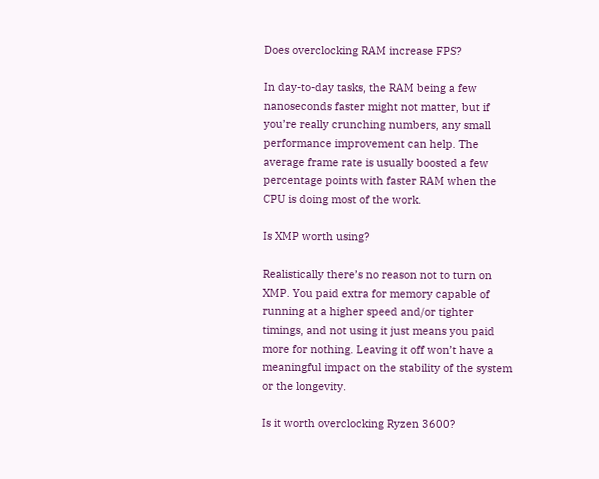Does overclocking RAM increase FPS?

In day-to-day tasks, the RAM being a few nanoseconds faster might not matter, but if you’re really crunching numbers, any small performance improvement can help. The average frame rate is usually boosted a few percentage points with faster RAM when the CPU is doing most of the work.

Is XMP worth using?

Realistically there’s no reason not to turn on XMP. You paid extra for memory capable of running at a higher speed and/or tighter timings, and not using it just means you paid more for nothing. Leaving it off won’t have a meaningful impact on the stability of the system or the longevity.

Is it worth overclocking Ryzen 3600?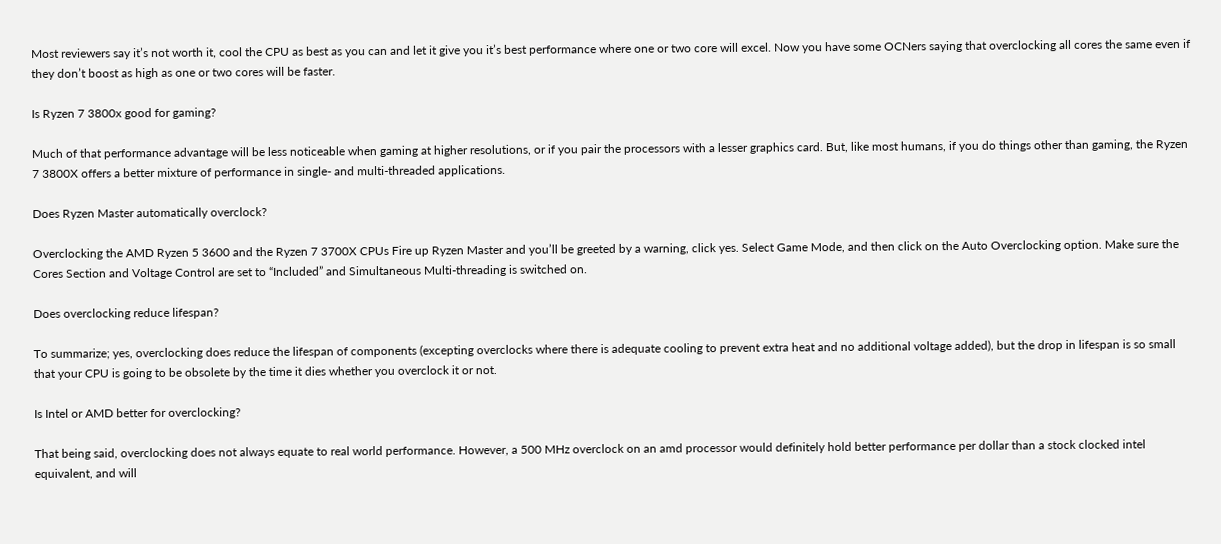Most reviewers say it’s not worth it, cool the CPU as best as you can and let it give you it’s best performance where one or two core will excel. Now you have some OCNers saying that overclocking all cores the same even if they don’t boost as high as one or two cores will be faster.

Is Ryzen 7 3800x good for gaming?

Much of that performance advantage will be less noticeable when gaming at higher resolutions, or if you pair the processors with a lesser graphics card. But, like most humans, if you do things other than gaming, the Ryzen 7 3800X offers a better mixture of performance in single- and multi-threaded applications.

Does Ryzen Master automatically overclock?

Overclocking the AMD Ryzen 5 3600 and the Ryzen 7 3700X CPUs Fire up Ryzen Master and you’ll be greeted by a warning, click yes. Select Game Mode, and then click on the Auto Overclocking option. Make sure the Cores Section and Voltage Control are set to “Included” and Simultaneous Multi-threading is switched on.

Does overclocking reduce lifespan?

To summarize; yes, overclocking does reduce the lifespan of components (excepting overclocks where there is adequate cooling to prevent extra heat and no additional voltage added), but the drop in lifespan is so small that your CPU is going to be obsolete by the time it dies whether you overclock it or not.

Is Intel or AMD better for overclocking?

That being said, overclocking does not always equate to real world performance. However, a 500 MHz overclock on an amd processor would definitely hold better performance per dollar than a stock clocked intel equivalent, and will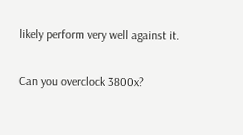likely perform very well against it.

Can you overclock 3800x?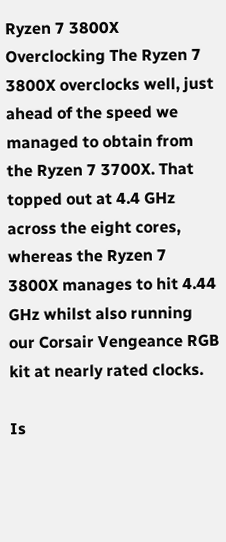Ryzen 7 3800X Overclocking The Ryzen 7 3800X overclocks well, just ahead of the speed we managed to obtain from the Ryzen 7 3700X. That topped out at 4.4 GHz across the eight cores, whereas the Ryzen 7 3800X manages to hit 4.44 GHz whilst also running our Corsair Vengeance RGB kit at nearly rated clocks.

Is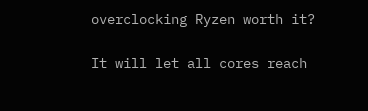overclocking Ryzen worth it?

It will let all cores reach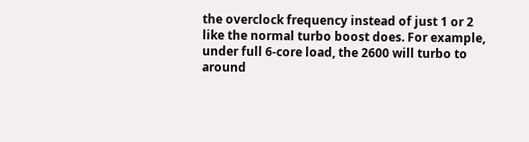the overclock frequency instead of just 1 or 2 like the normal turbo boost does. For example, under full 6-core load, the 2600 will turbo to around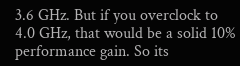3.6 GHz. But if you overclock to 4.0 GHz, that would be a solid 10% performance gain. So its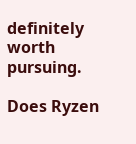definitely worth pursuing.

Does Ryzen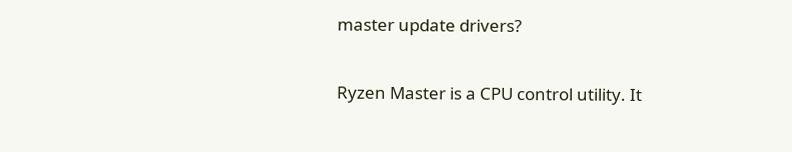master update drivers?

Ryzen Master is a CPU control utility. It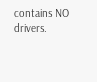contains NO drivers.